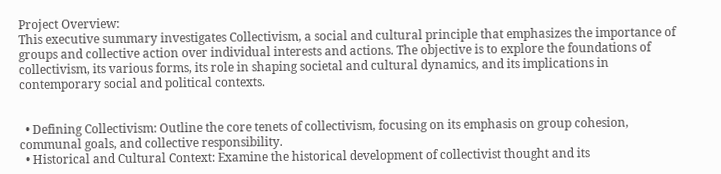Project Overview:
This executive summary investigates Collectivism, a social and cultural principle that emphasizes the importance of groups and collective action over individual interests and actions. The objective is to explore the foundations of collectivism, its various forms, its role in shaping societal and cultural dynamics, and its implications in contemporary social and political contexts.


  • Defining Collectivism: Outline the core tenets of collectivism, focusing on its emphasis on group cohesion, communal goals, and collective responsibility.
  • Historical and Cultural Context: Examine the historical development of collectivist thought and its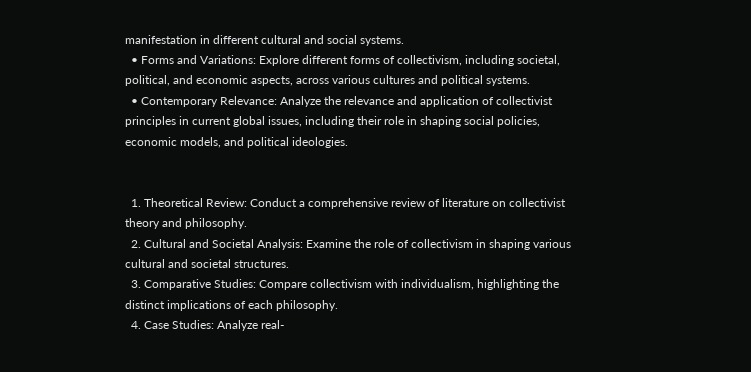manifestation in different cultural and social systems.
  • Forms and Variations: Explore different forms of collectivism, including societal, political, and economic aspects, across various cultures and political systems.
  • Contemporary Relevance: Analyze the relevance and application of collectivist principles in current global issues, including their role in shaping social policies, economic models, and political ideologies.


  1. Theoretical Review: Conduct a comprehensive review of literature on collectivist theory and philosophy.
  2. Cultural and Societal Analysis: Examine the role of collectivism in shaping various cultural and societal structures.
  3. Comparative Studies: Compare collectivism with individualism, highlighting the distinct implications of each philosophy.
  4. Case Studies: Analyze real-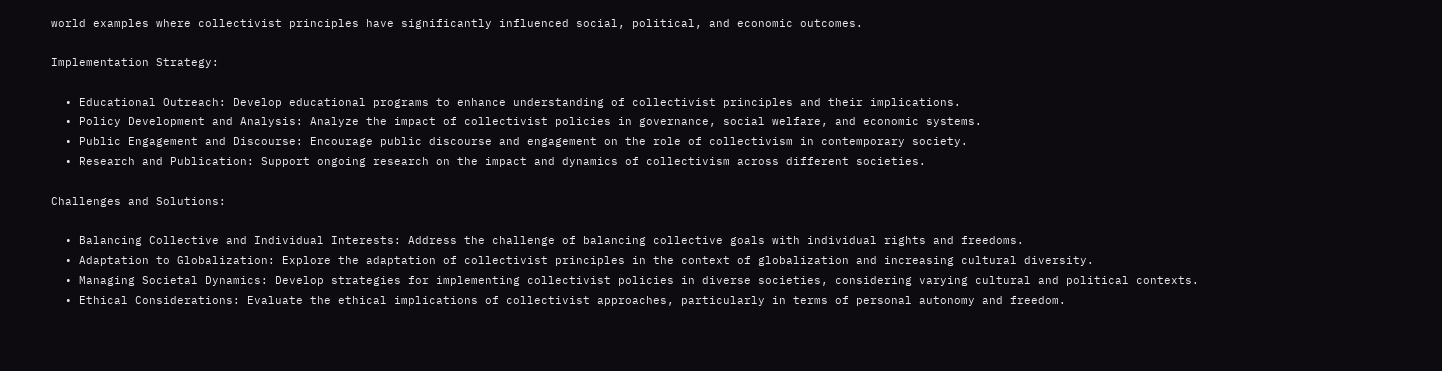world examples where collectivist principles have significantly influenced social, political, and economic outcomes.

Implementation Strategy:

  • Educational Outreach: Develop educational programs to enhance understanding of collectivist principles and their implications.
  • Policy Development and Analysis: Analyze the impact of collectivist policies in governance, social welfare, and economic systems.
  • Public Engagement and Discourse: Encourage public discourse and engagement on the role of collectivism in contemporary society.
  • Research and Publication: Support ongoing research on the impact and dynamics of collectivism across different societies.

Challenges and Solutions:

  • Balancing Collective and Individual Interests: Address the challenge of balancing collective goals with individual rights and freedoms.
  • Adaptation to Globalization: Explore the adaptation of collectivist principles in the context of globalization and increasing cultural diversity.
  • Managing Societal Dynamics: Develop strategies for implementing collectivist policies in diverse societies, considering varying cultural and political contexts.
  • Ethical Considerations: Evaluate the ethical implications of collectivist approaches, particularly in terms of personal autonomy and freedom.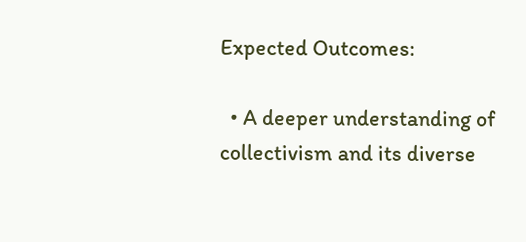Expected Outcomes:

  • A deeper understanding of collectivism and its diverse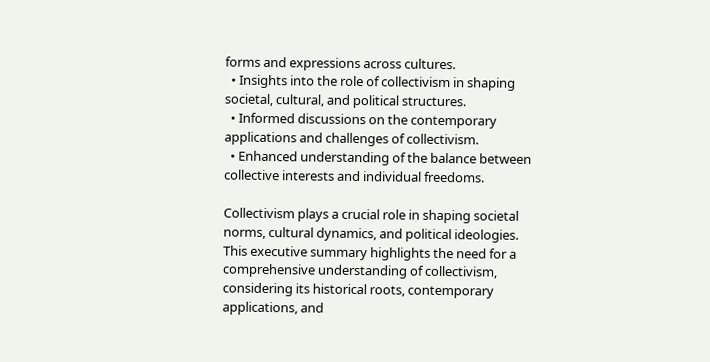forms and expressions across cultures.
  • Insights into the role of collectivism in shaping societal, cultural, and political structures.
  • Informed discussions on the contemporary applications and challenges of collectivism.
  • Enhanced understanding of the balance between collective interests and individual freedoms.

Collectivism plays a crucial role in shaping societal norms, cultural dynamics, and political ideologies. This executive summary highlights the need for a comprehensive understanding of collectivism, considering its historical roots, contemporary applications, and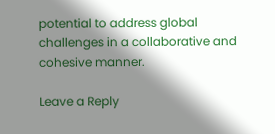potential to address global challenges in a collaborative and cohesive manner.

Leave a Reply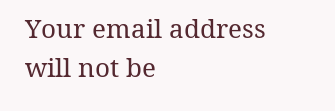Your email address will not be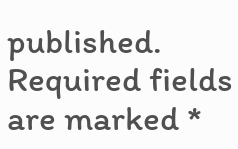published. Required fields are marked *